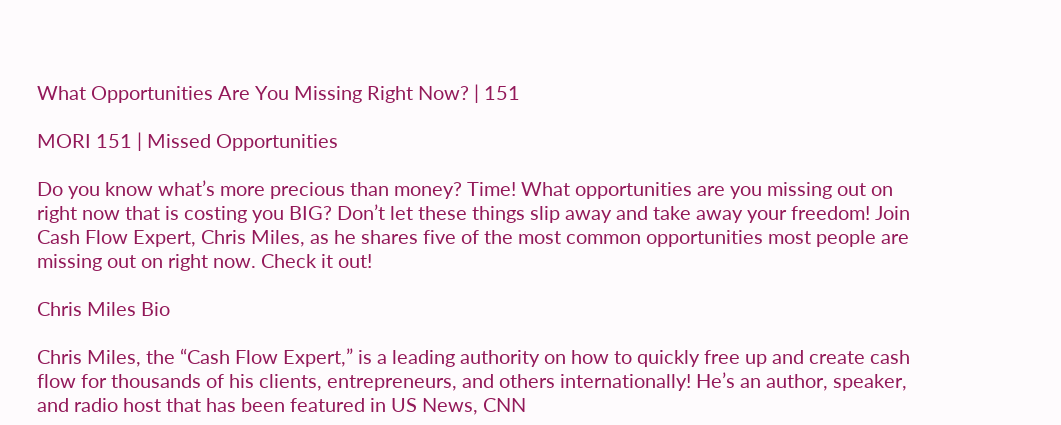What Opportunities Are You Missing Right Now? | 151

MORI 151 | Missed Opportunities

Do you know what’s more precious than money? Time! What opportunities are you missing out on right now that is costing you BIG? Don’t let these things slip away and take away your freedom! Join Cash Flow Expert, Chris Miles, as he shares five of the most common opportunities most people are missing out on right now. Check it out!

Chris Miles Bio

Chris Miles, the “Cash Flow Expert,” is a leading authority on how to quickly free up and create cash flow for thousands of his clients, entrepreneurs, and others internationally! He’s an author, speaker, and radio host that has been featured in US News, CNN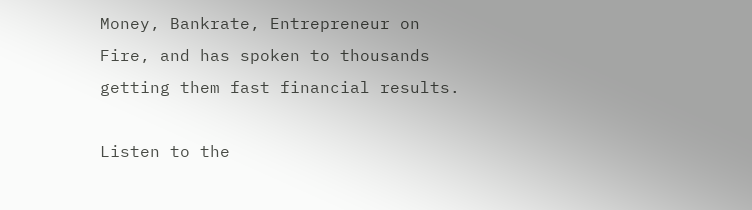Money, Bankrate, Entrepreneur on Fire, and has spoken to thousands getting them fast financial results.

Listen to the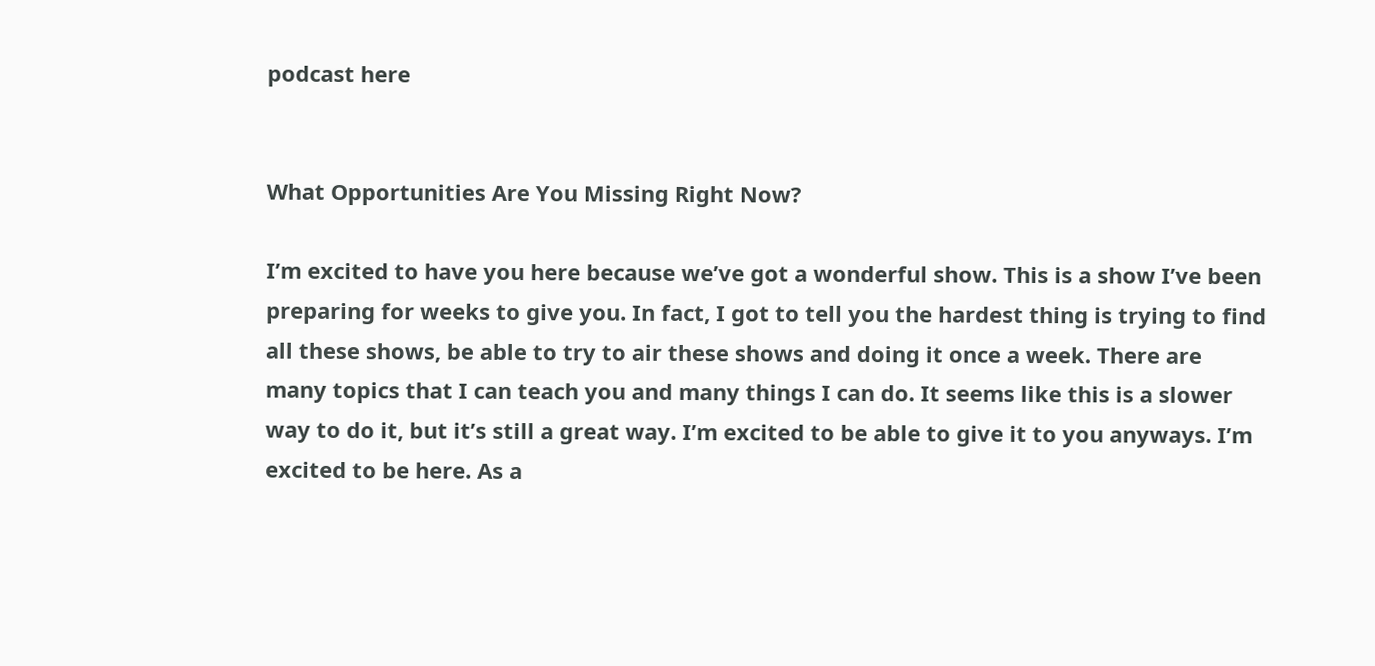podcast here


What Opportunities Are You Missing Right Now?

I’m excited to have you here because we’ve got a wonderful show. This is a show I’ve been preparing for weeks to give you. In fact, I got to tell you the hardest thing is trying to find all these shows, be able to try to air these shows and doing it once a week. There are many topics that I can teach you and many things I can do. It seems like this is a slower way to do it, but it’s still a great way. I’m excited to be able to give it to you anyways. I’m excited to be here. As a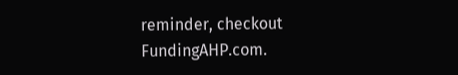reminder, checkout FundingAHP.com.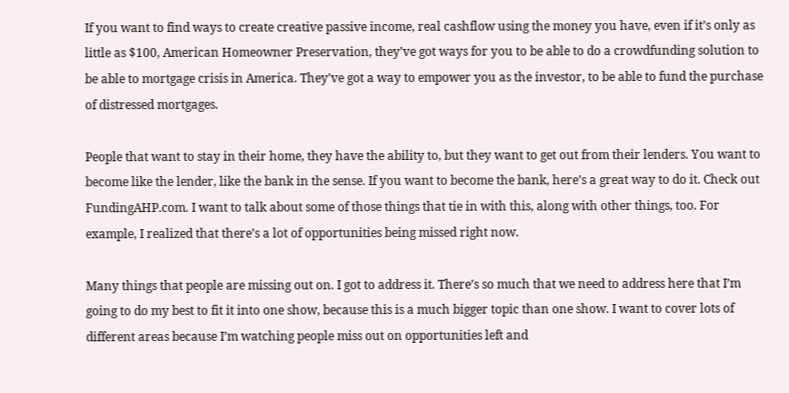If you want to find ways to create creative passive income, real cashflow using the money you have, even if it’s only as little as $100, American Homeowner Preservation, they’ve got ways for you to be able to do a crowdfunding solution to be able to mortgage crisis in America. They’ve got a way to empower you as the investor, to be able to fund the purchase of distressed mortgages.

People that want to stay in their home, they have the ability to, but they want to get out from their lenders. You want to become like the lender, like the bank in the sense. If you want to become the bank, here’s a great way to do it. Check out FundingAHP.com. I want to talk about some of those things that tie in with this, along with other things, too. For example, I realized that there’s a lot of opportunities being missed right now.

Many things that people are missing out on. I got to address it. There’s so much that we need to address here that I’m going to do my best to fit it into one show, because this is a much bigger topic than one show. I want to cover lots of different areas because I’m watching people miss out on opportunities left and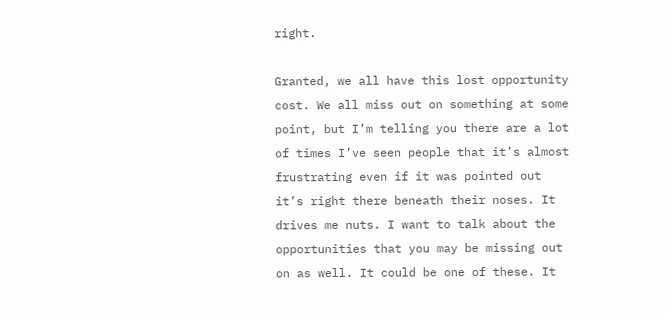right.

Granted, we all have this lost opportunity cost. We all miss out on something at some point, but I’m telling you there are a lot of times I’ve seen people that it’s almost frustrating even if it was pointed out it’s right there beneath their noses. It drives me nuts. I want to talk about the opportunities that you may be missing out on as well. It could be one of these. It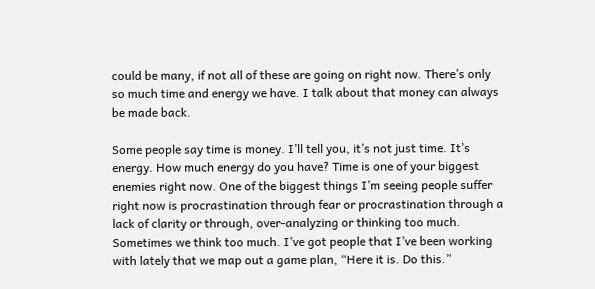could be many, if not all of these are going on right now. There’s only so much time and energy we have. I talk about that money can always be made back.

Some people say time is money. I’ll tell you, it’s not just time. It’s energy. How much energy do you have? Time is one of your biggest enemies right now. One of the biggest things I’m seeing people suffer right now is procrastination through fear or procrastination through a lack of clarity or through, over-analyzing or thinking too much. Sometimes we think too much. I’ve got people that I’ve been working with lately that we map out a game plan, “Here it is. Do this.”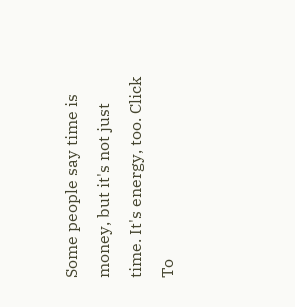Some people say time is money, but it's not just time. It's energy, too. Click To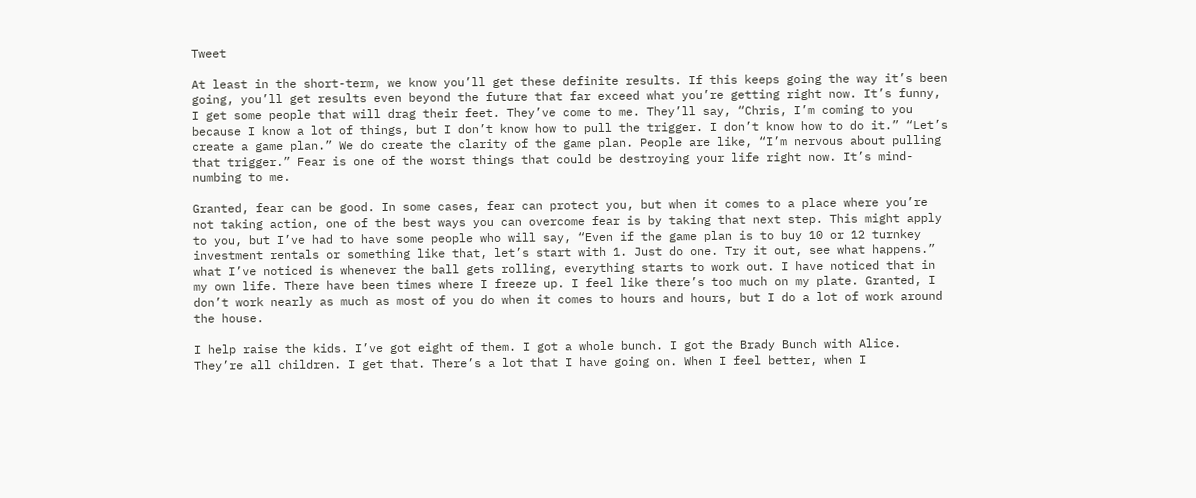Tweet

At least in the short-term, we know you’ll get these definite results. If this keeps going the way it’s been going, you’ll get results even beyond the future that far exceed what you’re getting right now. It’s funny, I get some people that will drag their feet. They’ve come to me. They’ll say, “Chris, I’m coming to you because I know a lot of things, but I don’t know how to pull the trigger. I don’t know how to do it.” “Let’s create a game plan.” We do create the clarity of the game plan. People are like, “I’m nervous about pulling that trigger.” Fear is one of the worst things that could be destroying your life right now. It’s mind-numbing to me.

Granted, fear can be good. In some cases, fear can protect you, but when it comes to a place where you’re not taking action, one of the best ways you can overcome fear is by taking that next step. This might apply to you, but I’ve had to have some people who will say, “Even if the game plan is to buy 10 or 12 turnkey investment rentals or something like that, let’s start with 1. Just do one. Try it out, see what happens.” what I’ve noticed is whenever the ball gets rolling, everything starts to work out. I have noticed that in my own life. There have been times where I freeze up. I feel like there’s too much on my plate. Granted, I don’t work nearly as much as most of you do when it comes to hours and hours, but I do a lot of work around the house.

I help raise the kids. I’ve got eight of them. I got a whole bunch. I got the Brady Bunch with Alice. They’re all children. I get that. There’s a lot that I have going on. When I feel better, when I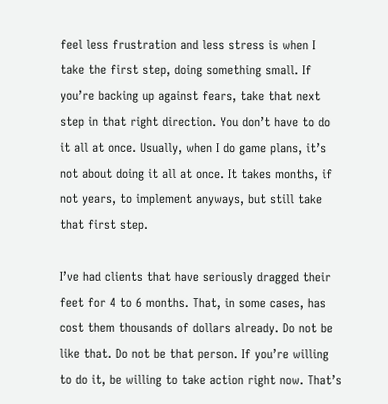feel less frustration and less stress is when I take the first step, doing something small. If you’re backing up against fears, take that next step in that right direction. You don’t have to do it all at once. Usually, when I do game plans, it’s not about doing it all at once. It takes months, if not years, to implement anyways, but still take that first step.

I’ve had clients that have seriously dragged their feet for 4 to 6 months. That, in some cases, has cost them thousands of dollars already. Do not be like that. Do not be that person. If you’re willing to do it, be willing to take action right now. That’s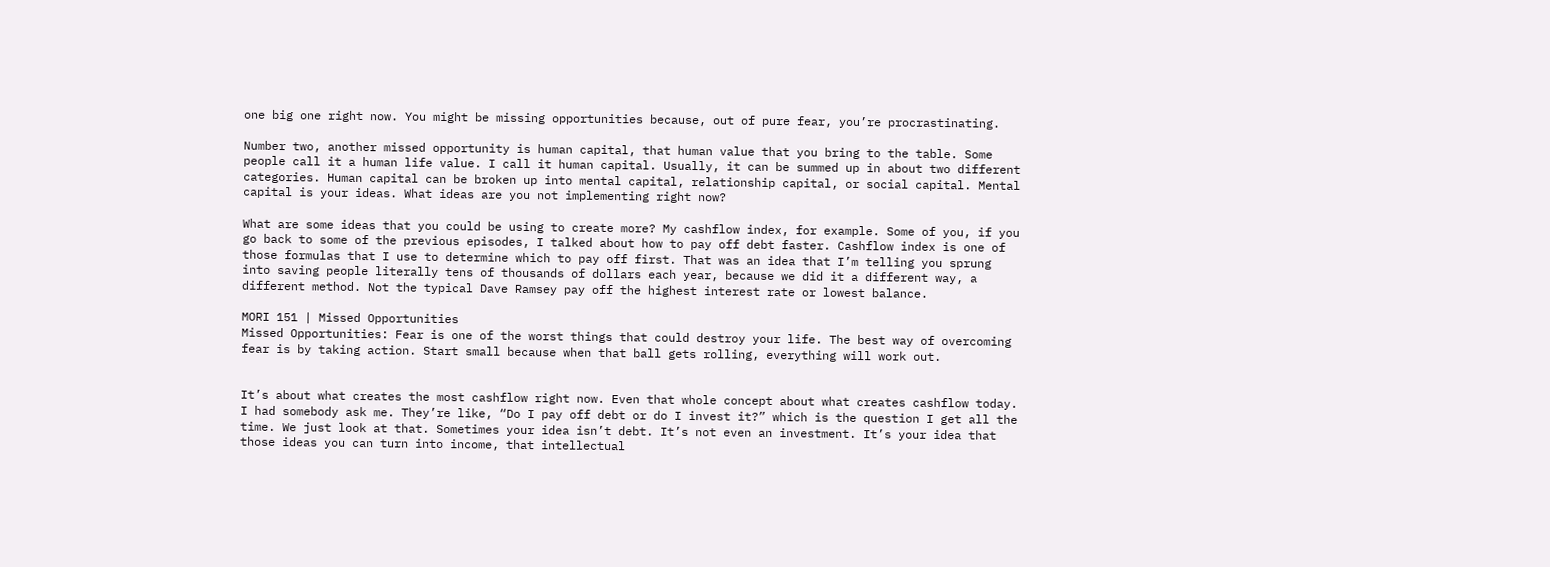one big one right now. You might be missing opportunities because, out of pure fear, you’re procrastinating.

Number two, another missed opportunity is human capital, that human value that you bring to the table. Some people call it a human life value. I call it human capital. Usually, it can be summed up in about two different categories. Human capital can be broken up into mental capital, relationship capital, or social capital. Mental capital is your ideas. What ideas are you not implementing right now?

What are some ideas that you could be using to create more? My cashflow index, for example. Some of you, if you go back to some of the previous episodes, I talked about how to pay off debt faster. Cashflow index is one of those formulas that I use to determine which to pay off first. That was an idea that I’m telling you sprung into saving people literally tens of thousands of dollars each year, because we did it a different way, a different method. Not the typical Dave Ramsey pay off the highest interest rate or lowest balance.

MORI 151 | Missed Opportunities
Missed Opportunities: Fear is one of the worst things that could destroy your life. The best way of overcoming fear is by taking action. Start small because when that ball gets rolling, everything will work out.


It’s about what creates the most cashflow right now. Even that whole concept about what creates cashflow today. I had somebody ask me. They’re like, “Do I pay off debt or do I invest it?” which is the question I get all the time. We just look at that. Sometimes your idea isn’t debt. It’s not even an investment. It’s your idea that those ideas you can turn into income, that intellectual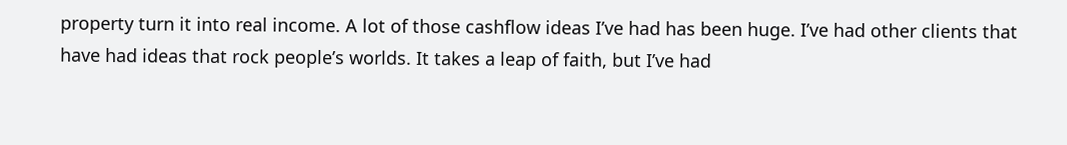property turn it into real income. A lot of those cashflow ideas I’ve had has been huge. I’ve had other clients that have had ideas that rock people’s worlds. It takes a leap of faith, but I’ve had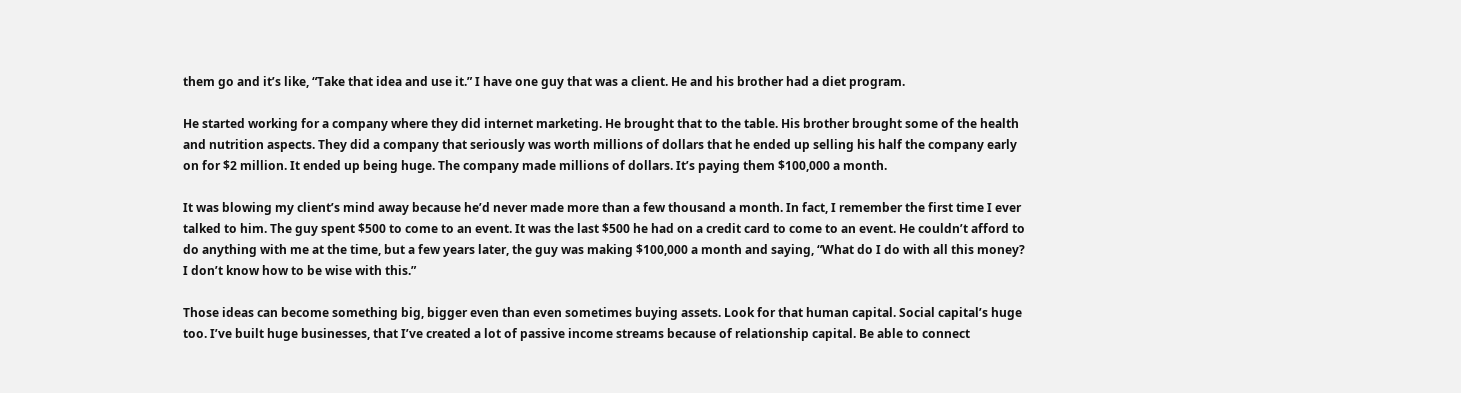them go and it’s like, “Take that idea and use it.” I have one guy that was a client. He and his brother had a diet program.

He started working for a company where they did internet marketing. He brought that to the table. His brother brought some of the health and nutrition aspects. They did a company that seriously was worth millions of dollars that he ended up selling his half the company early on for $2 million. It ended up being huge. The company made millions of dollars. It’s paying them $100,000 a month.

It was blowing my client’s mind away because he’d never made more than a few thousand a month. In fact, I remember the first time I ever talked to him. The guy spent $500 to come to an event. It was the last $500 he had on a credit card to come to an event. He couldn’t afford to do anything with me at the time, but a few years later, the guy was making $100,000 a month and saying, “What do I do with all this money? I don’t know how to be wise with this.”

Those ideas can become something big, bigger even than even sometimes buying assets. Look for that human capital. Social capital’s huge too. I’ve built huge businesses, that I’ve created a lot of passive income streams because of relationship capital. Be able to connect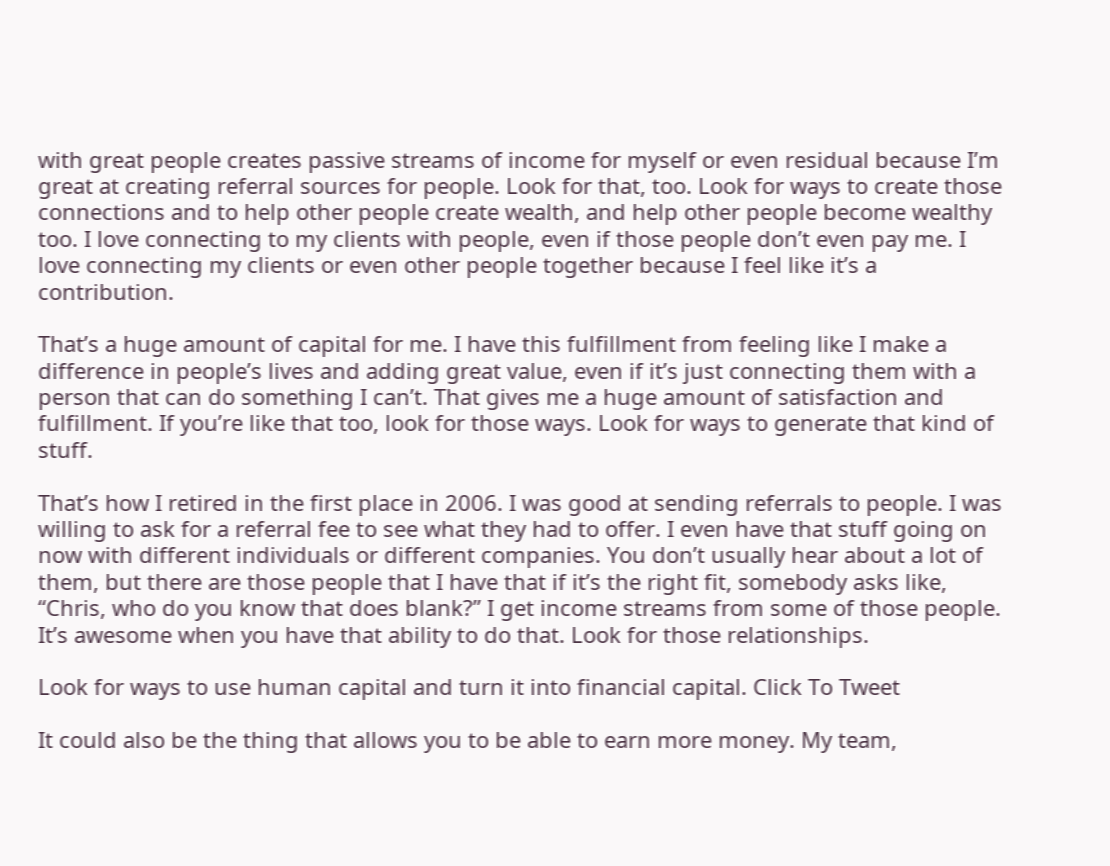with great people creates passive streams of income for myself or even residual because I’m great at creating referral sources for people. Look for that, too. Look for ways to create those connections and to help other people create wealth, and help other people become wealthy too. I love connecting to my clients with people, even if those people don’t even pay me. I love connecting my clients or even other people together because I feel like it’s a contribution.

That’s a huge amount of capital for me. I have this fulfillment from feeling like I make a difference in people’s lives and adding great value, even if it’s just connecting them with a person that can do something I can’t. That gives me a huge amount of satisfaction and fulfillment. If you’re like that too, look for those ways. Look for ways to generate that kind of stuff.

That’s how I retired in the first place in 2006. I was good at sending referrals to people. I was willing to ask for a referral fee to see what they had to offer. I even have that stuff going on now with different individuals or different companies. You don’t usually hear about a lot of them, but there are those people that I have that if it’s the right fit, somebody asks like, “Chris, who do you know that does blank?” I get income streams from some of those people. It’s awesome when you have that ability to do that. Look for those relationships.

Look for ways to use human capital and turn it into financial capital. Click To Tweet

It could also be the thing that allows you to be able to earn more money. My team,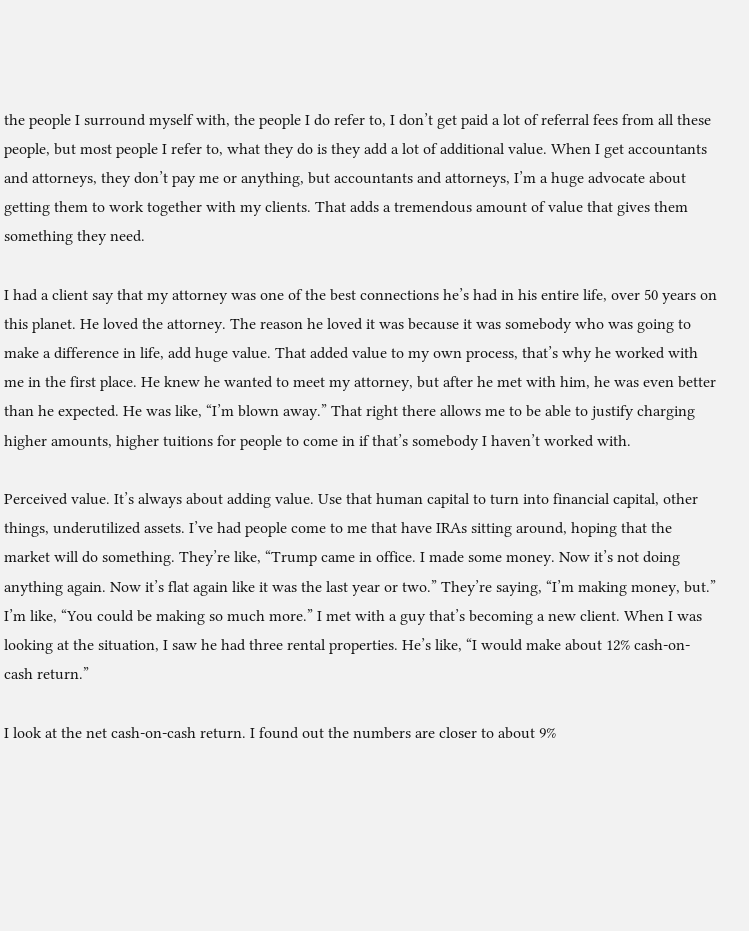the people I surround myself with, the people I do refer to, I don’t get paid a lot of referral fees from all these people, but most people I refer to, what they do is they add a lot of additional value. When I get accountants and attorneys, they don’t pay me or anything, but accountants and attorneys, I’m a huge advocate about getting them to work together with my clients. That adds a tremendous amount of value that gives them something they need.

I had a client say that my attorney was one of the best connections he’s had in his entire life, over 50 years on this planet. He loved the attorney. The reason he loved it was because it was somebody who was going to make a difference in life, add huge value. That added value to my own process, that’s why he worked with me in the first place. He knew he wanted to meet my attorney, but after he met with him, he was even better than he expected. He was like, “I’m blown away.” That right there allows me to be able to justify charging higher amounts, higher tuitions for people to come in if that’s somebody I haven’t worked with.

Perceived value. It’s always about adding value. Use that human capital to turn into financial capital, other things, underutilized assets. I’ve had people come to me that have IRAs sitting around, hoping that the market will do something. They’re like, “Trump came in office. I made some money. Now it’s not doing anything again. Now it’s flat again like it was the last year or two.” They’re saying, “I’m making money, but.” I’m like, “You could be making so much more.” I met with a guy that’s becoming a new client. When I was looking at the situation, I saw he had three rental properties. He’s like, “I would make about 12% cash-on-cash return.”

I look at the net cash-on-cash return. I found out the numbers are closer to about 9%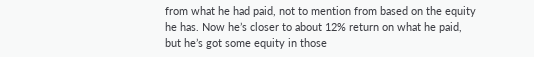from what he had paid, not to mention from based on the equity he has. Now he’s closer to about 12% return on what he paid, but he’s got some equity in those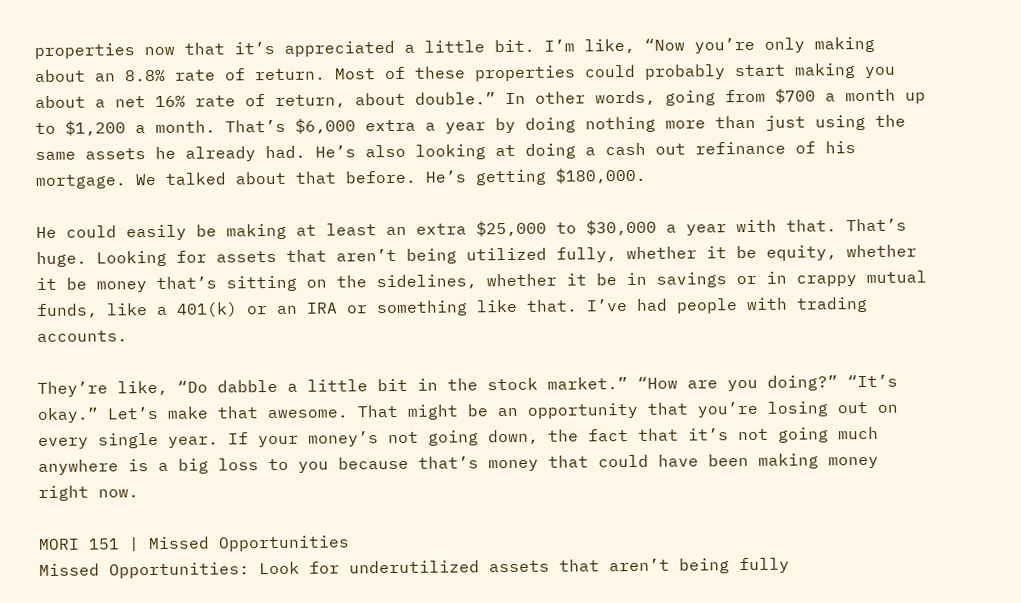properties now that it’s appreciated a little bit. I’m like, “Now you’re only making about an 8.8% rate of return. Most of these properties could probably start making you about a net 16% rate of return, about double.” In other words, going from $700 a month up to $1,200 a month. That’s $6,000 extra a year by doing nothing more than just using the same assets he already had. He’s also looking at doing a cash out refinance of his mortgage. We talked about that before. He’s getting $180,000.

He could easily be making at least an extra $25,000 to $30,000 a year with that. That’s huge. Looking for assets that aren’t being utilized fully, whether it be equity, whether it be money that’s sitting on the sidelines, whether it be in savings or in crappy mutual funds, like a 401(k) or an IRA or something like that. I’ve had people with trading accounts.

They’re like, “Do dabble a little bit in the stock market.” “How are you doing?” “It’s okay.” Let’s make that awesome. That might be an opportunity that you’re losing out on every single year. If your money’s not going down, the fact that it’s not going much anywhere is a big loss to you because that’s money that could have been making money right now.

MORI 151 | Missed Opportunities
Missed Opportunities: Look for underutilized assets that aren’t being fully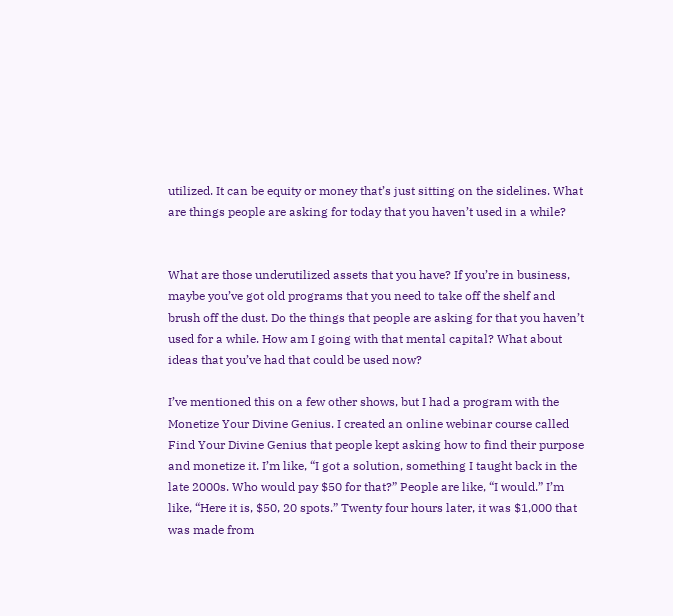utilized. It can be equity or money that’s just sitting on the sidelines. What are things people are asking for today that you haven’t used in a while?


What are those underutilized assets that you have? If you’re in business, maybe you’ve got old programs that you need to take off the shelf and brush off the dust. Do the things that people are asking for that you haven’t used for a while. How am I going with that mental capital? What about ideas that you’ve had that could be used now?

I’ve mentioned this on a few other shows, but I had a program with the Monetize Your Divine Genius. I created an online webinar course called Find Your Divine Genius that people kept asking how to find their purpose and monetize it. I’m like, “I got a solution, something I taught back in the late 2000s. Who would pay $50 for that?” People are like, “I would.” I’m like, “Here it is, $50, 20 spots.” Twenty four hours later, it was $1,000 that was made from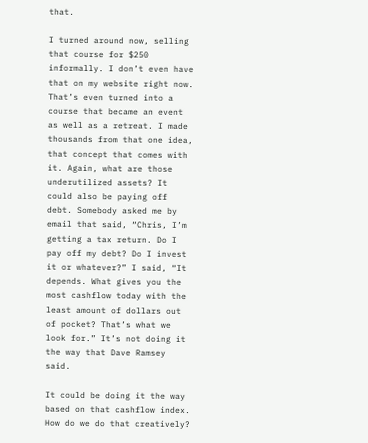that.

I turned around now, selling that course for $250 informally. I don’t even have that on my website right now. That’s even turned into a course that became an event as well as a retreat. I made thousands from that one idea, that concept that comes with it. Again, what are those underutilized assets? It could also be paying off debt. Somebody asked me by email that said, “Chris, I’m getting a tax return. Do I pay off my debt? Do I invest it or whatever?” I said, “It depends. What gives you the most cashflow today with the least amount of dollars out of pocket? That’s what we look for.” It’s not doing it the way that Dave Ramsey said.

It could be doing it the way based on that cashflow index. How do we do that creatively?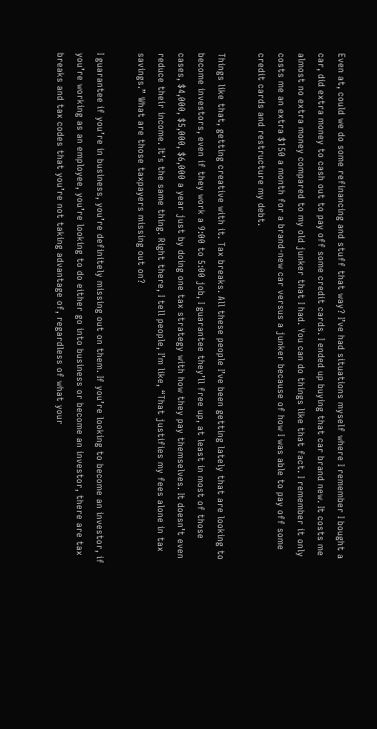Even at, could we do some refinancing and stuff that way? I’ve had situations myself where I remember I bought a car, did extra money to cash out to pay off some credit cards. I ended up buying that car brand new. It costs me almost no extra money compared to my old junker that I had. You can do things like that fact. I remember it only costs me an extra $150 a month for a brand-new car versus a junker because of how I was able to pay off some credit cards and restructure my debt.

Things like that, getting creative with it. Tax breaks. All these people I’ve been getting lately that are looking to become investors, even if they work a 9:00 to 5:00 job, I guarantee they’ll free up, at least in most of those cases, $4,000, $5,000, $6,000 a year just by doing one tax strategy with how they pay themselves. It doesn’t even reduce their income. It’s the same thing. Right there, I tell people, I’m like, “That justifies my fees alone in tax savings.” What are those taxpayers missing out on?

I guarantee if you’re in business, you’re definitely missing out on them. If you’re looking to become an investor, if you’re working as an employee, you’re looking to do either go into business or become an investor, there are tax breaks and tax codes that you’re not taking advantage of, regardless of what your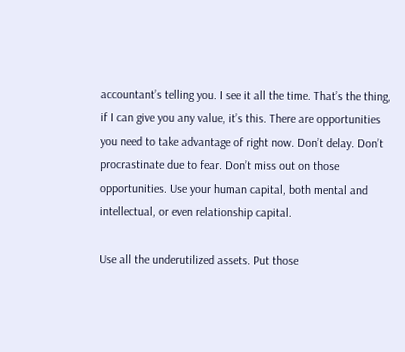accountant’s telling you. I see it all the time. That’s the thing, if I can give you any value, it’s this. There are opportunities you need to take advantage of right now. Don’t delay. Don’t procrastinate due to fear. Don’t miss out on those opportunities. Use your human capital, both mental and intellectual, or even relationship capital.

Use all the underutilized assets. Put those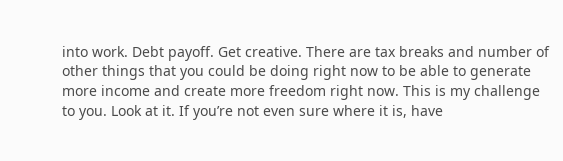into work. Debt payoff. Get creative. There are tax breaks and number of other things that you could be doing right now to be able to generate more income and create more freedom right now. This is my challenge to you. Look at it. If you’re not even sure where it is, have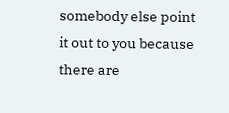somebody else point it out to you because there are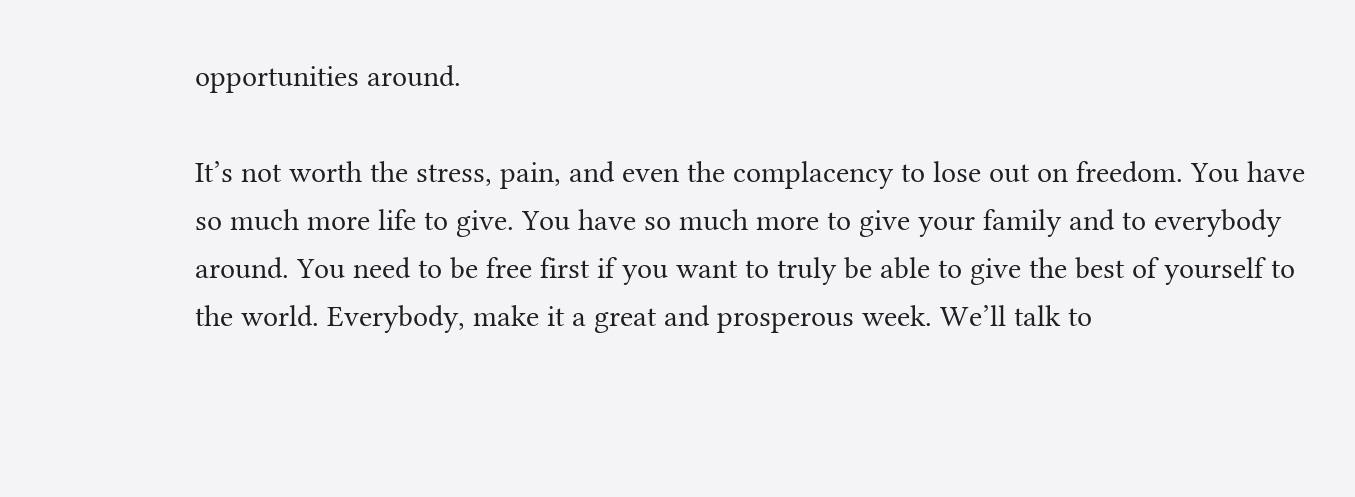opportunities around.

It’s not worth the stress, pain, and even the complacency to lose out on freedom. You have so much more life to give. You have so much more to give your family and to everybody around. You need to be free first if you want to truly be able to give the best of yourself to the world. Everybody, make it a great and prosperous week. We’ll talk to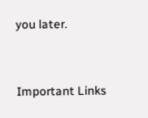you later.


Important Links